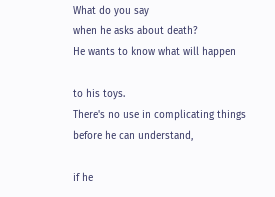What do you say
when he asks about death?
He wants to know what will happen

to his toys.
There's no use in complicating things
before he can understand,

if he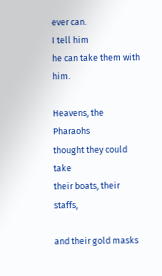ever can.
I tell him
he can take them with him.

Heavens, the Pharaohs
thought they could take
their boats, their staffs,

and their gold masks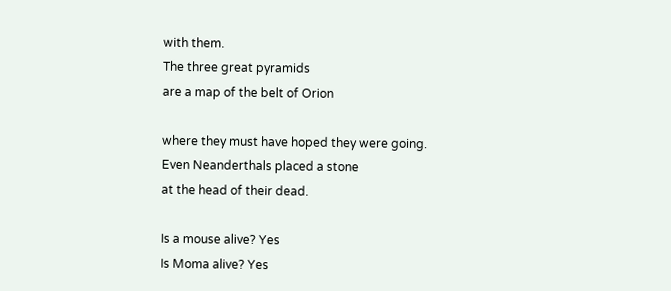with them.
The three great pyramids
are a map of the belt of Orion

where they must have hoped they were going.
Even Neanderthals placed a stone
at the head of their dead.

Is a mouse alive? Yes
Is Moma alive? Yes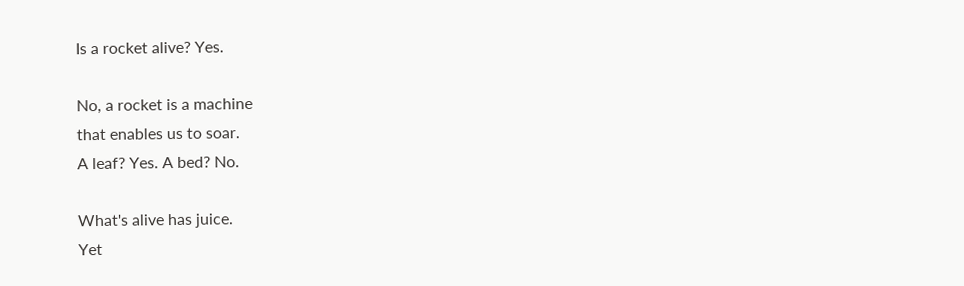Is a rocket alive? Yes.

No, a rocket is a machine
that enables us to soar.
A leaf? Yes. A bed? No.

What's alive has juice.
Yet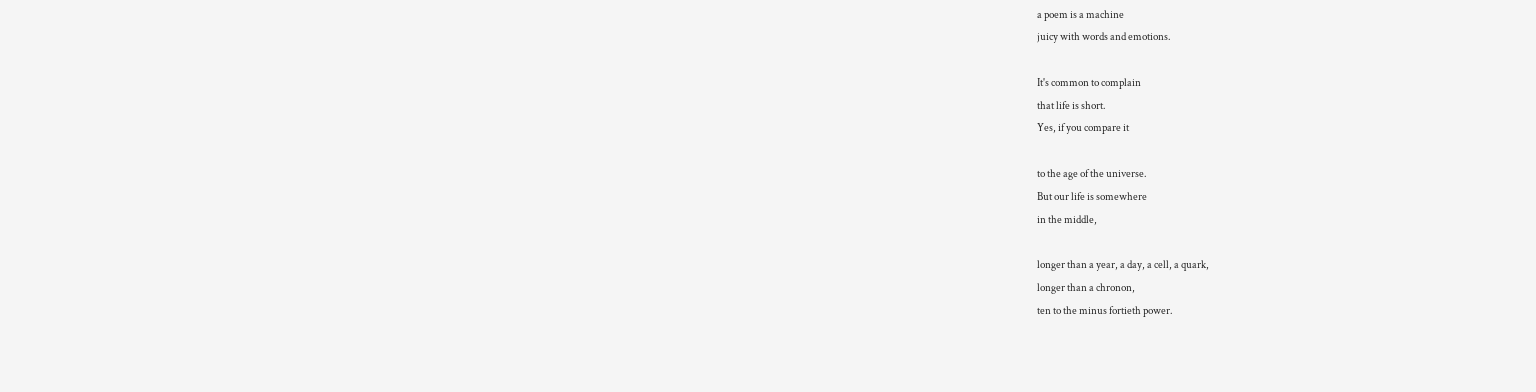a poem is a machine
juicy with words and emotions.

It's common to complain
that life is short.
Yes, if you compare it

to the age of the universe.
But our life is somewhere
in the middle,

longer than a year, a day, a cell, a quark,
longer than a chronon,
ten to the minus fortieth power.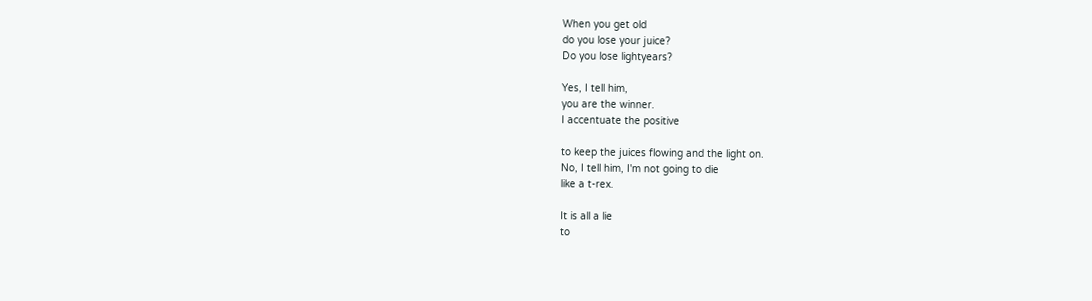When you get old
do you lose your juice?
Do you lose lightyears?

Yes, I tell him,
you are the winner.
I accentuate the positive

to keep the juices flowing and the light on.
No, I tell him, I'm not going to die
like a t-rex.

It is all a lie
to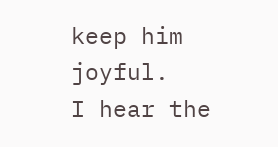keep him joyful.
I hear the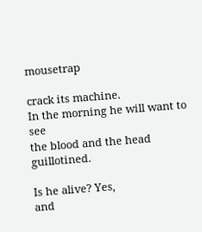mousetrap

crack its machine.
In the morning he will want to see
the blood and the head guillotined.

Is he alive? Yes,
and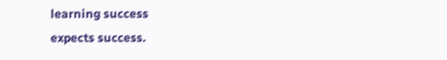learning success
expects success.